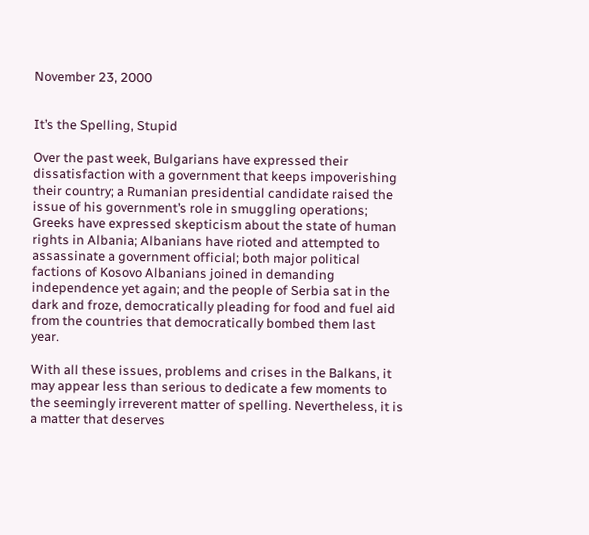November 23, 2000


It’s the Spelling, Stupid

Over the past week, Bulgarians have expressed their dissatisfaction with a government that keeps impoverishing their country; a Rumanian presidential candidate raised the issue of his government’s role in smuggling operations; Greeks have expressed skepticism about the state of human rights in Albania; Albanians have rioted and attempted to assassinate a government official; both major political factions of Kosovo Albanians joined in demanding independence yet again; and the people of Serbia sat in the dark and froze, democratically pleading for food and fuel aid from the countries that democratically bombed them last year.

With all these issues, problems and crises in the Balkans, it may appear less than serious to dedicate a few moments to the seemingly irreverent matter of spelling. Nevertheless, it is a matter that deserves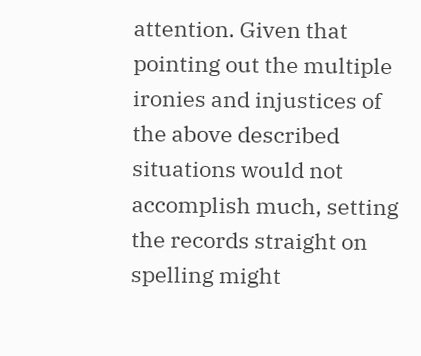attention. Given that pointing out the multiple ironies and injustices of the above described situations would not accomplish much, setting the records straight on spelling might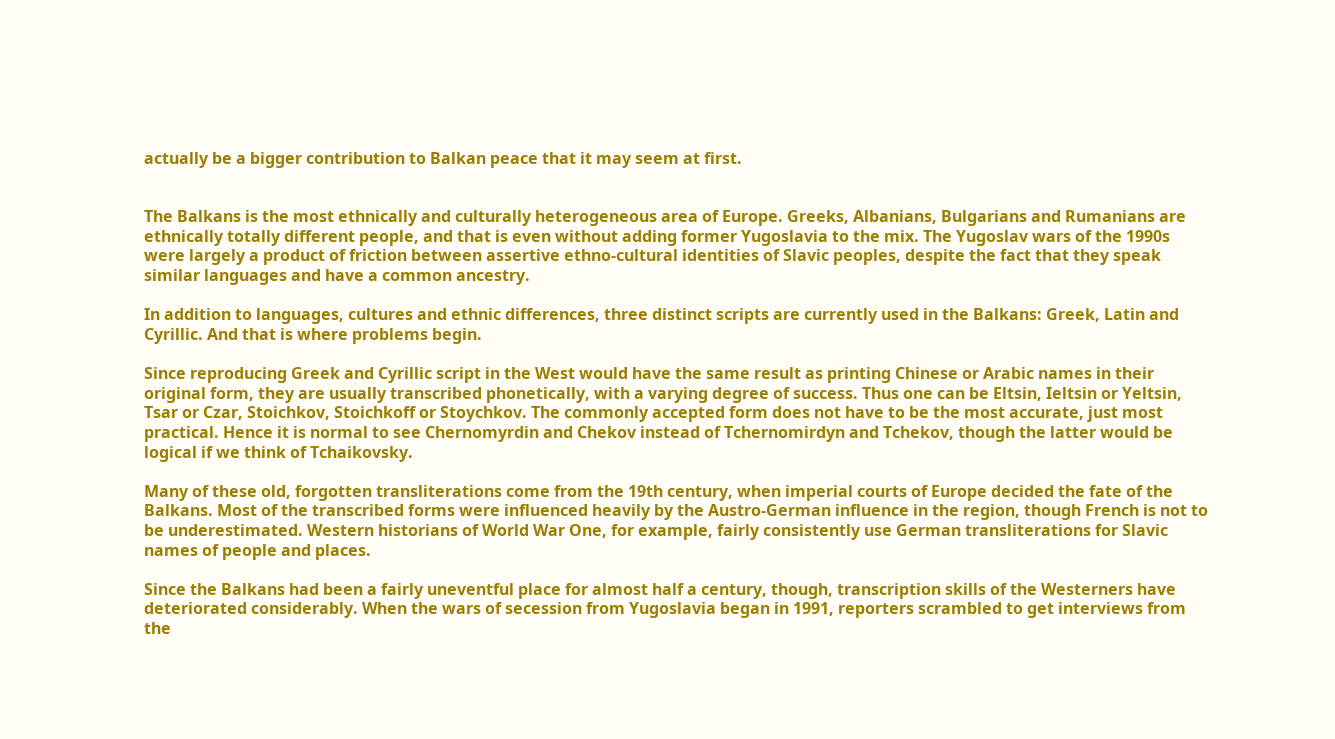actually be a bigger contribution to Balkan peace that it may seem at first.


The Balkans is the most ethnically and culturally heterogeneous area of Europe. Greeks, Albanians, Bulgarians and Rumanians are ethnically totally different people, and that is even without adding former Yugoslavia to the mix. The Yugoslav wars of the 1990s were largely a product of friction between assertive ethno-cultural identities of Slavic peoples, despite the fact that they speak similar languages and have a common ancestry.

In addition to languages, cultures and ethnic differences, three distinct scripts are currently used in the Balkans: Greek, Latin and Cyrillic. And that is where problems begin.

Since reproducing Greek and Cyrillic script in the West would have the same result as printing Chinese or Arabic names in their original form, they are usually transcribed phonetically, with a varying degree of success. Thus one can be Eltsin, Ieltsin or Yeltsin, Tsar or Czar, Stoichkov, Stoichkoff or Stoychkov. The commonly accepted form does not have to be the most accurate, just most practical. Hence it is normal to see Chernomyrdin and Chekov instead of Tchernomirdyn and Tchekov, though the latter would be logical if we think of Tchaikovsky.

Many of these old, forgotten transliterations come from the 19th century, when imperial courts of Europe decided the fate of the Balkans. Most of the transcribed forms were influenced heavily by the Austro-German influence in the region, though French is not to be underestimated. Western historians of World War One, for example, fairly consistently use German transliterations for Slavic names of people and places.

Since the Balkans had been a fairly uneventful place for almost half a century, though, transcription skills of the Westerners have deteriorated considerably. When the wars of secession from Yugoslavia began in 1991, reporters scrambled to get interviews from the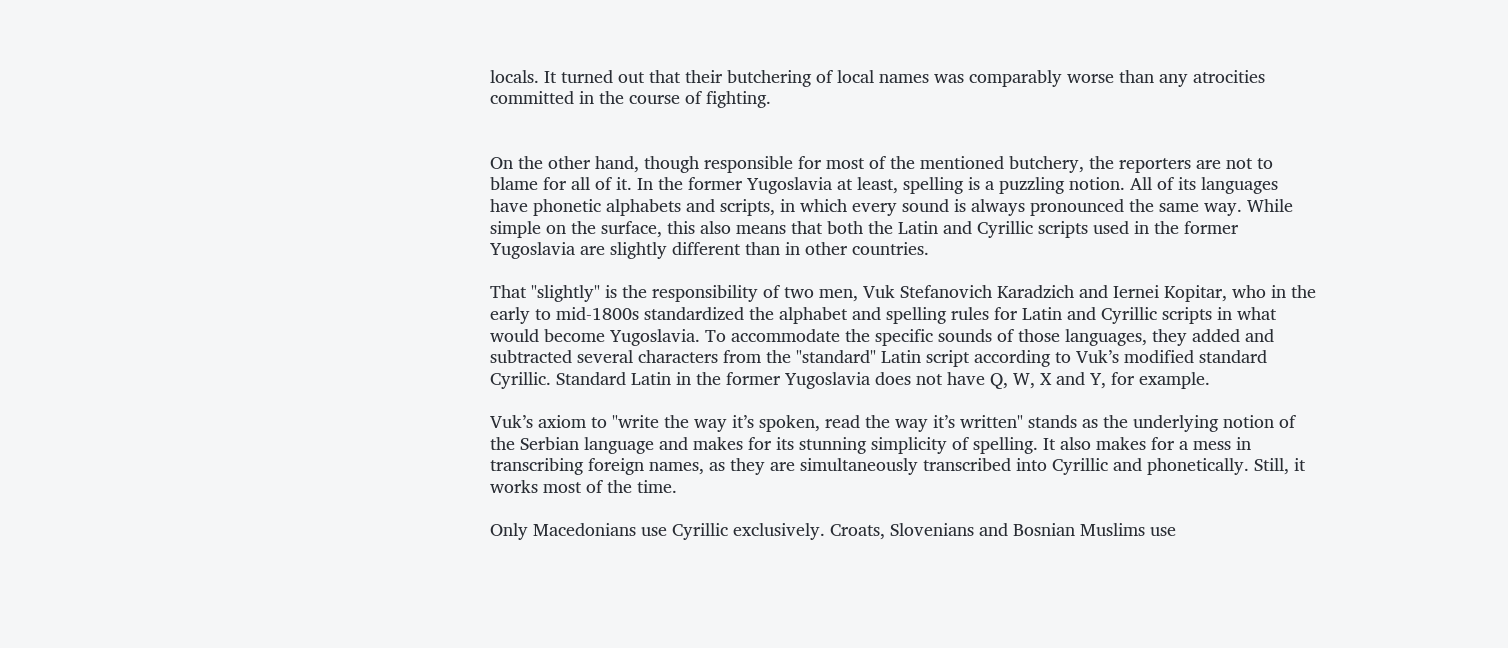locals. It turned out that their butchering of local names was comparably worse than any atrocities committed in the course of fighting.


On the other hand, though responsible for most of the mentioned butchery, the reporters are not to blame for all of it. In the former Yugoslavia at least, spelling is a puzzling notion. All of its languages have phonetic alphabets and scripts, in which every sound is always pronounced the same way. While simple on the surface, this also means that both the Latin and Cyrillic scripts used in the former Yugoslavia are slightly different than in other countries.

That "slightly" is the responsibility of two men, Vuk Stefanovich Karadzich and Iernei Kopitar, who in the early to mid-1800s standardized the alphabet and spelling rules for Latin and Cyrillic scripts in what would become Yugoslavia. To accommodate the specific sounds of those languages, they added and subtracted several characters from the "standard" Latin script according to Vuk’s modified standard Cyrillic. Standard Latin in the former Yugoslavia does not have Q, W, X and Y, for example.

Vuk’s axiom to "write the way it’s spoken, read the way it’s written" stands as the underlying notion of the Serbian language and makes for its stunning simplicity of spelling. It also makes for a mess in transcribing foreign names, as they are simultaneously transcribed into Cyrillic and phonetically. Still, it works most of the time.

Only Macedonians use Cyrillic exclusively. Croats, Slovenians and Bosnian Muslims use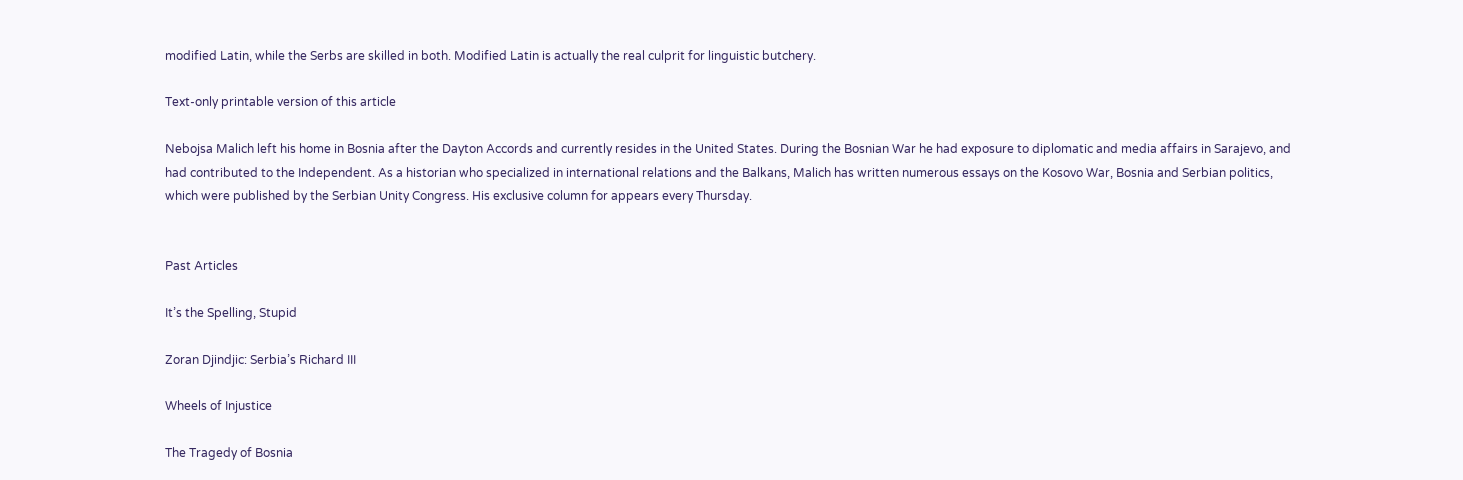modified Latin, while the Serbs are skilled in both. Modified Latin is actually the real culprit for linguistic butchery.

Text-only printable version of this article

Nebojsa Malich left his home in Bosnia after the Dayton Accords and currently resides in the United States. During the Bosnian War he had exposure to diplomatic and media affairs in Sarajevo, and had contributed to the Independent. As a historian who specialized in international relations and the Balkans, Malich has written numerous essays on the Kosovo War, Bosnia and Serbian politics, which were published by the Serbian Unity Congress. His exclusive column for appears every Thursday.


Past Articles

It’s the Spelling, Stupid

Zoran Djindjic: Serbia’s Richard III

Wheels of Injustice

The Tragedy of Bosnia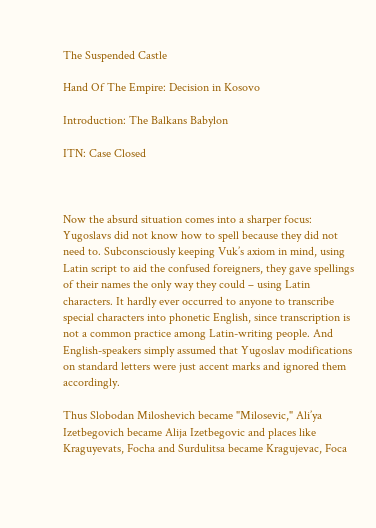The Suspended Castle

Hand Of The Empire: Decision in Kosovo

Introduction: The Balkans Babylon

ITN: Case Closed



Now the absurd situation comes into a sharper focus: Yugoslavs did not know how to spell because they did not need to. Subconsciously keeping Vuk’s axiom in mind, using Latin script to aid the confused foreigners, they gave spellings of their names the only way they could – using Latin characters. It hardly ever occurred to anyone to transcribe special characters into phonetic English, since transcription is not a common practice among Latin-writing people. And English-speakers simply assumed that Yugoslav modifications on standard letters were just accent marks and ignored them accordingly.

Thus Slobodan Miloshevich became "Milosevic," Ali’ya Izetbegovich became Alija Izetbegovic and places like Kraguyevats, Focha and Surdulitsa became Kragujevac, Foca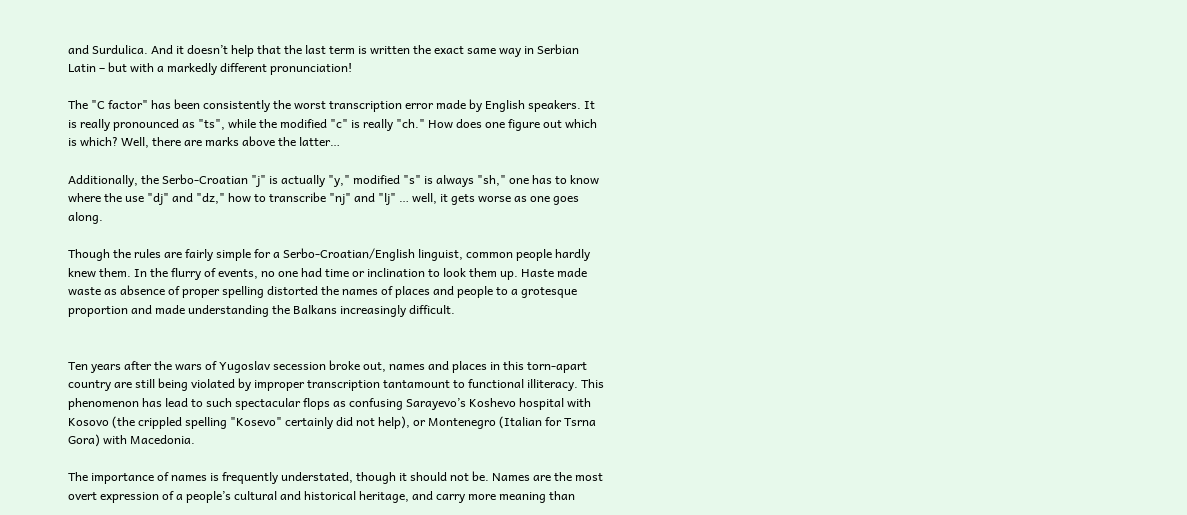and Surdulica. And it doesn’t help that the last term is written the exact same way in Serbian Latin – but with a markedly different pronunciation!

The "C factor" has been consistently the worst transcription error made by English speakers. It is really pronounced as "ts", while the modified "c" is really "ch." How does one figure out which is which? Well, there are marks above the latter…

Additionally, the Serbo-Croatian "j" is actually "y," modified "s" is always "sh," one has to know where the use "dj" and "dz," how to transcribe "nj" and "lj" … well, it gets worse as one goes along.

Though the rules are fairly simple for a Serbo-Croatian/English linguist, common people hardly knew them. In the flurry of events, no one had time or inclination to look them up. Haste made waste as absence of proper spelling distorted the names of places and people to a grotesque proportion and made understanding the Balkans increasingly difficult.


Ten years after the wars of Yugoslav secession broke out, names and places in this torn-apart country are still being violated by improper transcription tantamount to functional illiteracy. This phenomenon has lead to such spectacular flops as confusing Sarayevo’s Koshevo hospital with Kosovo (the crippled spelling "Kosevo" certainly did not help), or Montenegro (Italian for Tsrna Gora) with Macedonia.

The importance of names is frequently understated, though it should not be. Names are the most overt expression of a people’s cultural and historical heritage, and carry more meaning than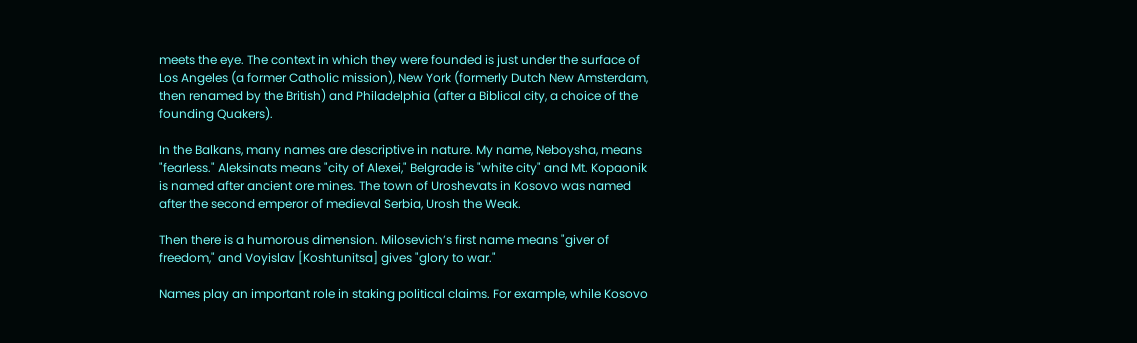meets the eye. The context in which they were founded is just under the surface of Los Angeles (a former Catholic mission), New York (formerly Dutch New Amsterdam, then renamed by the British) and Philadelphia (after a Biblical city, a choice of the founding Quakers).

In the Balkans, many names are descriptive in nature. My name, Neboysha, means "fearless." Aleksinats means "city of Alexei," Belgrade is "white city" and Mt. Kopaonik is named after ancient ore mines. The town of Uroshevats in Kosovo was named after the second emperor of medieval Serbia, Urosh the Weak.

Then there is a humorous dimension. Milosevich’s first name means "giver of freedom," and Voyislav [Koshtunitsa] gives "glory to war."

Names play an important role in staking political claims. For example, while Kosovo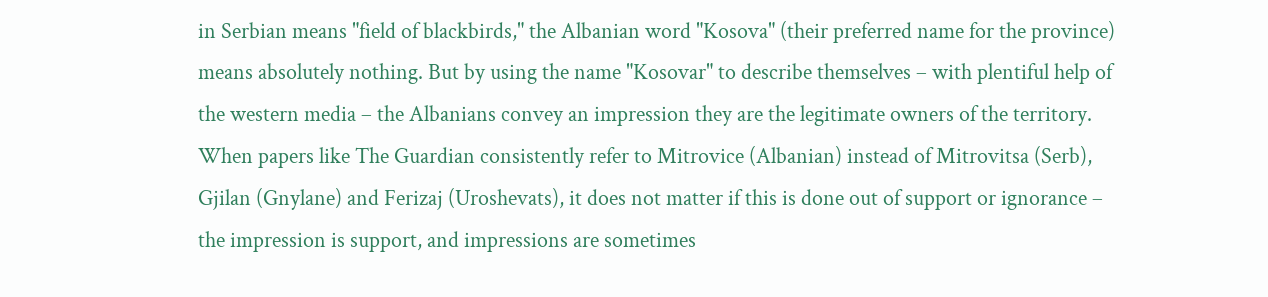in Serbian means "field of blackbirds," the Albanian word "Kosova" (their preferred name for the province) means absolutely nothing. But by using the name "Kosovar" to describe themselves – with plentiful help of the western media – the Albanians convey an impression they are the legitimate owners of the territory. When papers like The Guardian consistently refer to Mitrovice (Albanian) instead of Mitrovitsa (Serb), Gjilan (Gnylane) and Ferizaj (Uroshevats), it does not matter if this is done out of support or ignorance – the impression is support, and impressions are sometimes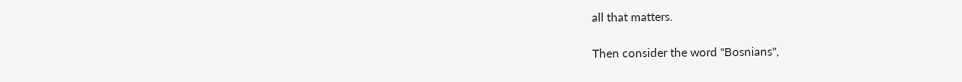all that matters.

Then consider the word "Bosnians",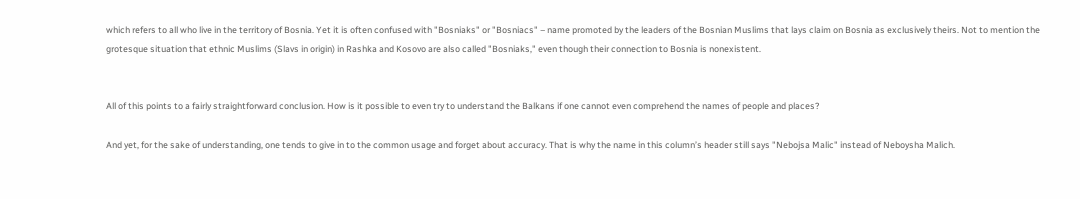which refers to all who live in the territory of Bosnia. Yet it is often confused with "Bosniaks" or "Bosniacs" – name promoted by the leaders of the Bosnian Muslims that lays claim on Bosnia as exclusively theirs. Not to mention the grotesque situation that ethnic Muslims (Slavs in origin) in Rashka and Kosovo are also called "Bosniaks," even though their connection to Bosnia is nonexistent.


All of this points to a fairly straightforward conclusion. How is it possible to even try to understand the Balkans if one cannot even comprehend the names of people and places?

And yet, for the sake of understanding, one tends to give in to the common usage and forget about accuracy. That is why the name in this column’s header still says "Nebojsa Malic" instead of Neboysha Malich.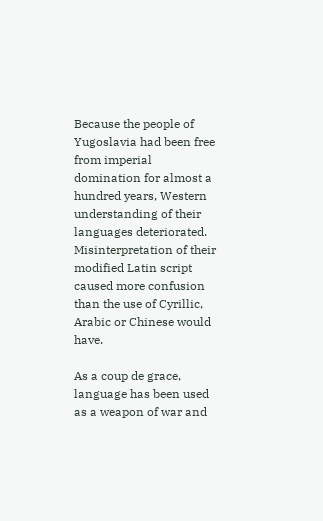Because the people of Yugoslavia had been free from imperial domination for almost a hundred years, Western understanding of their languages deteriorated. Misinterpretation of their modified Latin script caused more confusion than the use of Cyrillic, Arabic or Chinese would have.

As a coup de grace, language has been used as a weapon of war and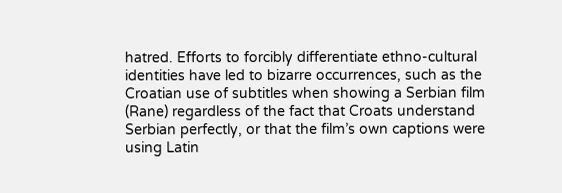hatred. Efforts to forcibly differentiate ethno-cultural identities have led to bizarre occurrences, such as the Croatian use of subtitles when showing a Serbian film (Rane) regardless of the fact that Croats understand Serbian perfectly, or that the film’s own captions were using Latin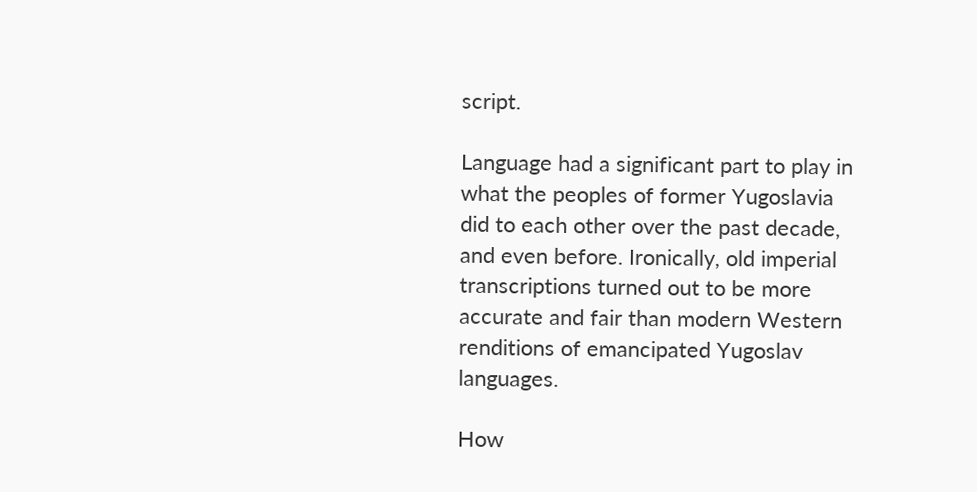script.

Language had a significant part to play in what the peoples of former Yugoslavia did to each other over the past decade, and even before. Ironically, old imperial transcriptions turned out to be more accurate and fair than modern Western renditions of emancipated Yugoslav languages.

How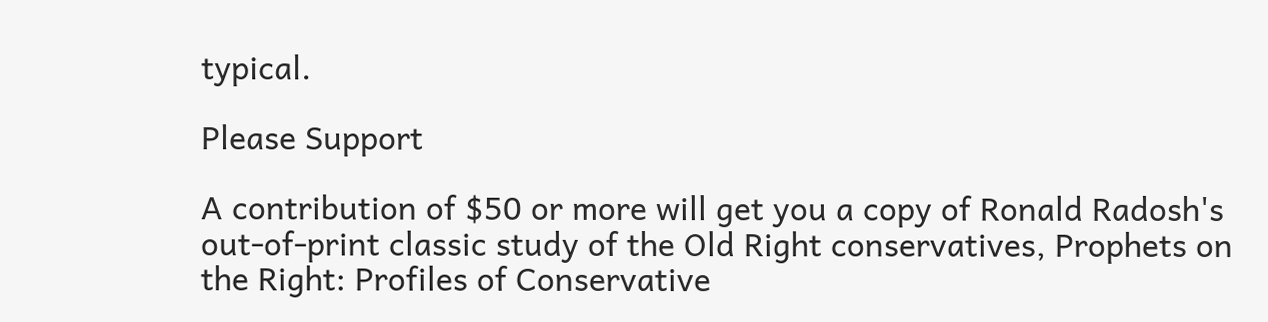typical.

Please Support

A contribution of $50 or more will get you a copy of Ronald Radosh's out-of-print classic study of the Old Right conservatives, Prophets on the Right: Profiles of Conservative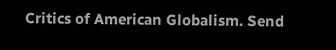Critics of American Globalism. Send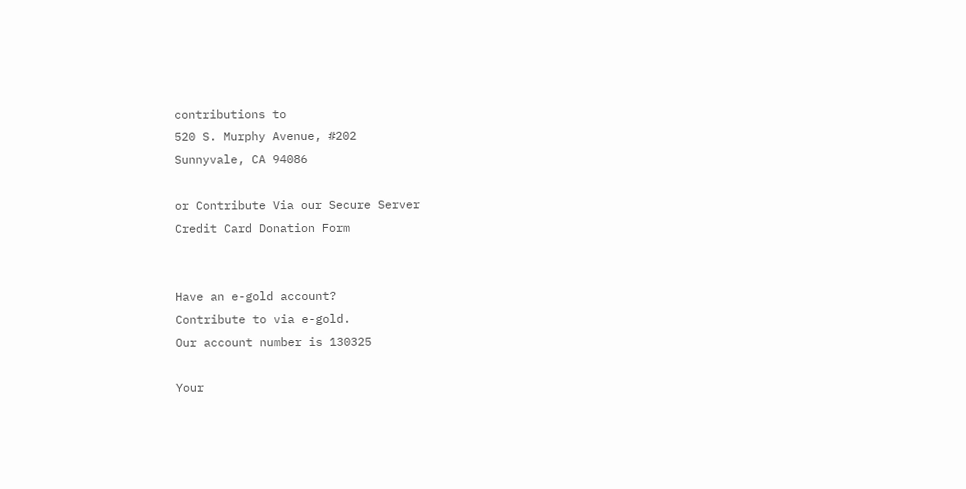contributions to
520 S. Murphy Avenue, #202
Sunnyvale, CA 94086

or Contribute Via our Secure Server
Credit Card Donation Form


Have an e-gold account?
Contribute to via e-gold.
Our account number is 130325

Your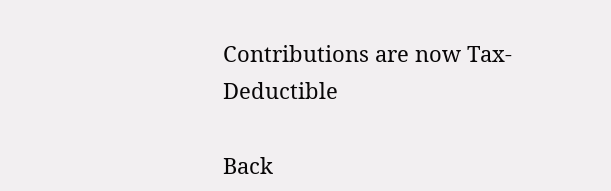Contributions are now Tax-Deductible

Back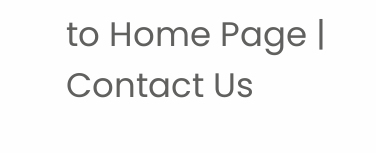to Home Page | Contact Us